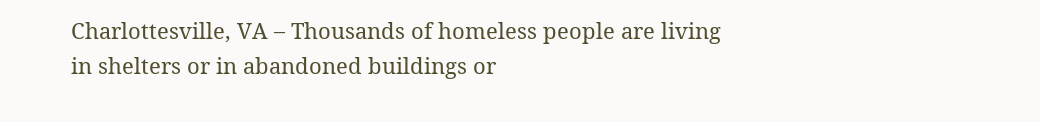Charlottesville, VA – Thousands of homeless people are living in shelters or in abandoned buildings or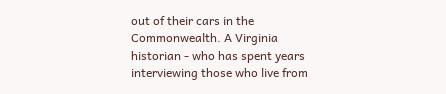out of their cars in the Commonwealth. A Virginia historian - who has spent years interviewing those who live from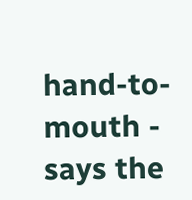hand-to-mouth - says the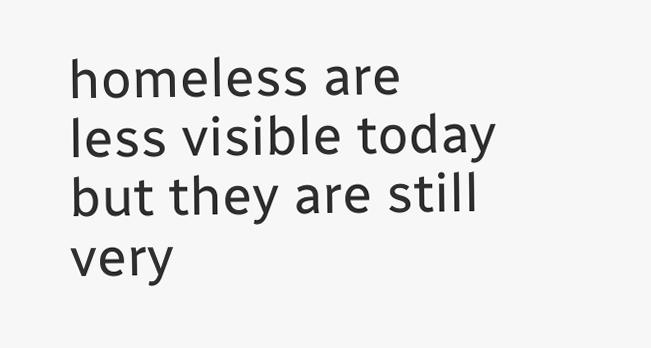homeless are less visible today but they are still very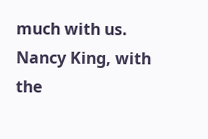much with us. Nancy King, with the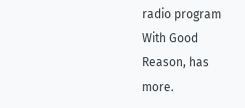radio program With Good Reason, has more.